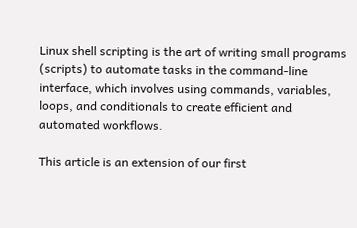Linux shell scripting is the art of writing small programs (scripts) to automate tasks in the command-line interface, which involves using commands, variables, loops, and conditionals to create efficient and automated workflows.

This article is an extension of our first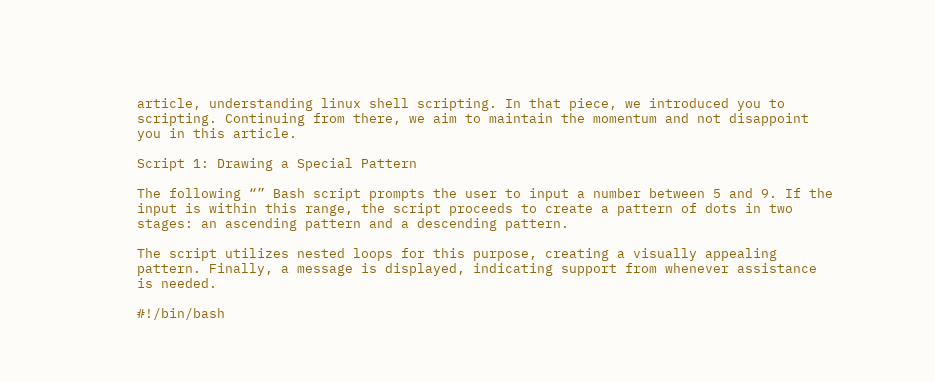article, understanding linux shell scripting. In that piece, we introduced you to scripting. Continuing from there, we aim to maintain the momentum and not disappoint you in this article.

Script 1: Drawing a Special Pattern

The following “” Bash script prompts the user to input a number between 5 and 9. If the input is within this range, the script proceeds to create a pattern of dots in two stages: an ascending pattern and a descending pattern.

The script utilizes nested loops for this purpose, creating a visually appealing pattern. Finally, a message is displayed, indicating support from whenever assistance is needed.

#!/bin/bash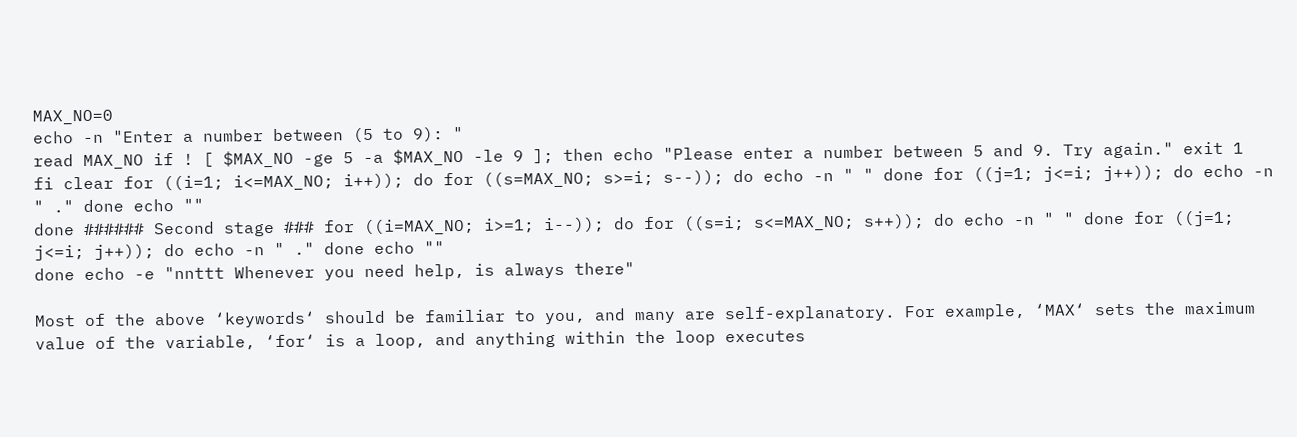MAX_NO=0
echo -n "Enter a number between (5 to 9): "
read MAX_NO if ! [ $MAX_NO -ge 5 -a $MAX_NO -le 9 ]; then echo "Please enter a number between 5 and 9. Try again." exit 1
fi clear for ((i=1; i<=MAX_NO; i++)); do for ((s=MAX_NO; s>=i; s--)); do echo -n " " done for ((j=1; j<=i; j++)); do echo -n " ." done echo ""
done ###### Second stage ### for ((i=MAX_NO; i>=1; i--)); do for ((s=i; s<=MAX_NO; s++)); do echo -n " " done for ((j=1; j<=i; j++)); do echo -n " ." done echo ""
done echo -e "nnttt Whenever you need help, is always there"

Most of the above ‘keywords‘ should be familiar to you, and many are self-explanatory. For example, ‘MAX‘ sets the maximum value of the variable, ‘for‘ is a loop, and anything within the loop executes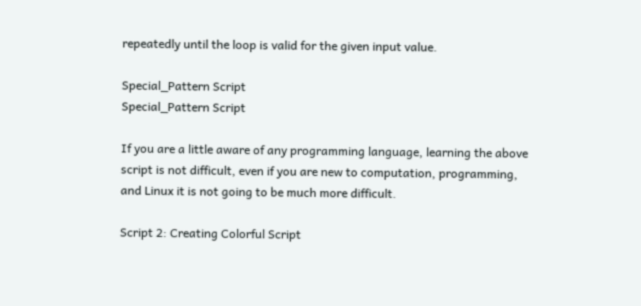repeatedly until the loop is valid for the given input value.

Special_Pattern Script
Special_Pattern Script

If you are a little aware of any programming language, learning the above script is not difficult, even if you are new to computation, programming, and Linux it is not going to be much more difficult.

Script 2: Creating Colorful Script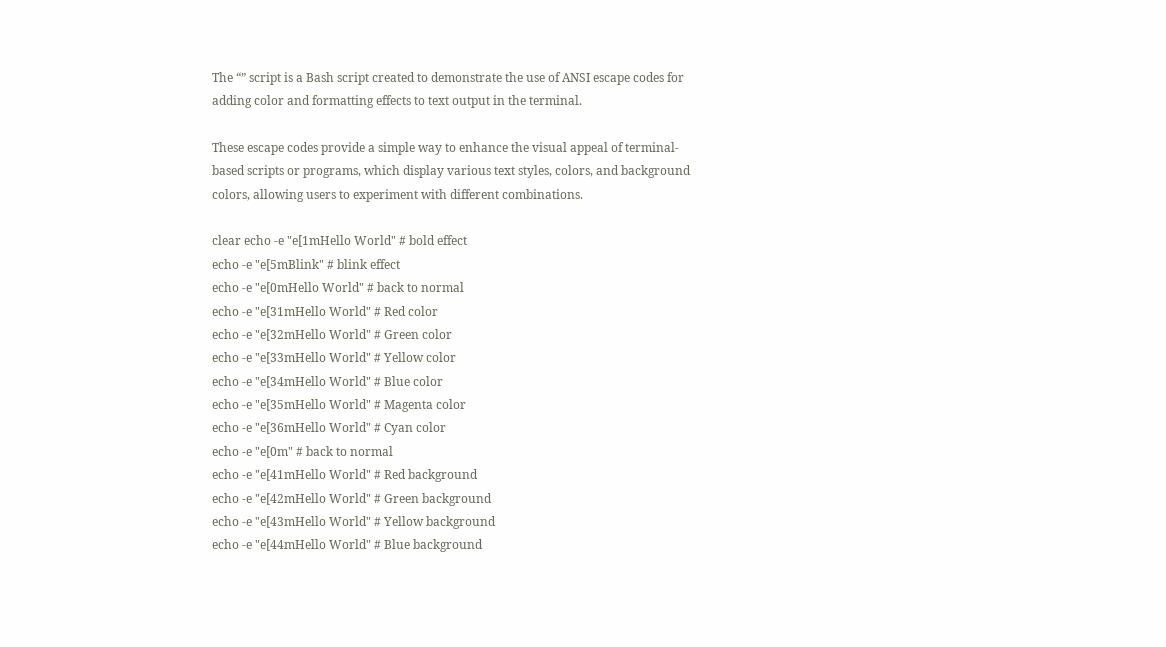The “” script is a Bash script created to demonstrate the use of ANSI escape codes for adding color and formatting effects to text output in the terminal.

These escape codes provide a simple way to enhance the visual appeal of terminal-based scripts or programs, which display various text styles, colors, and background colors, allowing users to experiment with different combinations.

clear echo -e "e[1mHello World" # bold effect
echo -e "e[5mBlink" # blink effect
echo -e "e[0mHello World" # back to normal
echo -e "e[31mHello World" # Red color
echo -e "e[32mHello World" # Green color
echo -e "e[33mHello World" # Yellow color
echo -e "e[34mHello World" # Blue color
echo -e "e[35mHello World" # Magenta color
echo -e "e[36mHello World" # Cyan color
echo -e "e[0m" # back to normal
echo -e "e[41mHello World" # Red background
echo -e "e[42mHello World" # Green background
echo -e "e[43mHello World" # Yellow background
echo -e "e[44mHello World" # Blue background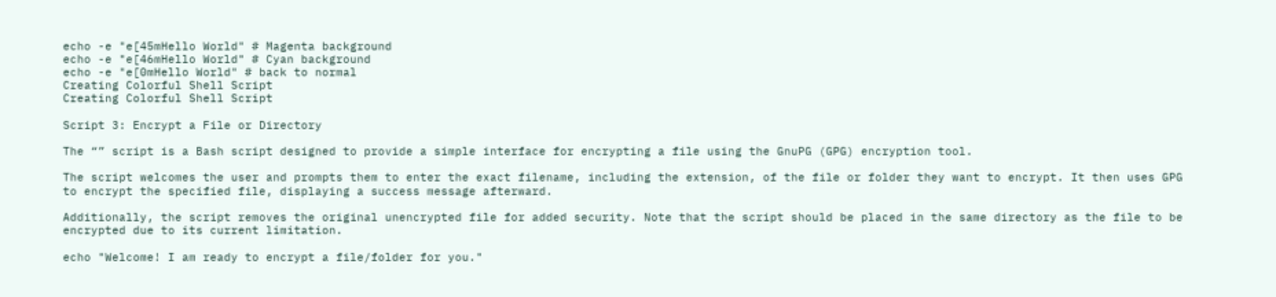echo -e "e[45mHello World" # Magenta background
echo -e "e[46mHello World" # Cyan background
echo -e "e[0mHello World" # back to normal
Creating Colorful Shell Script
Creating Colorful Shell Script

Script 3: Encrypt a File or Directory

The “” script is a Bash script designed to provide a simple interface for encrypting a file using the GnuPG (GPG) encryption tool.

The script welcomes the user and prompts them to enter the exact filename, including the extension, of the file or folder they want to encrypt. It then uses GPG to encrypt the specified file, displaying a success message afterward.

Additionally, the script removes the original unencrypted file for added security. Note that the script should be placed in the same directory as the file to be encrypted due to its current limitation.

echo "Welcome! I am ready to encrypt a file/folder for you."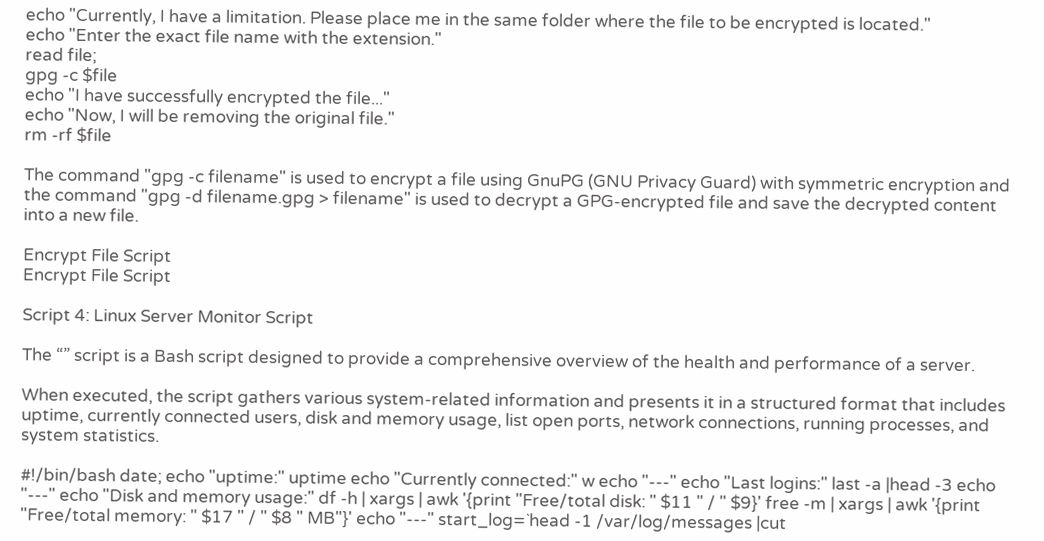echo "Currently, I have a limitation. Please place me in the same folder where the file to be encrypted is located."
echo "Enter the exact file name with the extension."
read file;
gpg -c $file
echo "I have successfully encrypted the file..."
echo "Now, I will be removing the original file."
rm -rf $file

The command "gpg -c filename" is used to encrypt a file using GnuPG (GNU Privacy Guard) with symmetric encryption and the command "gpg -d filename.gpg > filename" is used to decrypt a GPG-encrypted file and save the decrypted content into a new file.

Encrypt File Script
Encrypt File Script

Script 4: Linux Server Monitor Script

The “” script is a Bash script designed to provide a comprehensive overview of the health and performance of a server.

When executed, the script gathers various system-related information and presents it in a structured format that includes uptime, currently connected users, disk and memory usage, list open ports, network connections, running processes, and system statistics.

#!/bin/bash date; echo "uptime:" uptime echo "Currently connected:" w echo "---" echo "Last logins:" last -a |head -3 echo "---" echo "Disk and memory usage:" df -h | xargs | awk '{print "Free/total disk: " $11 " / " $9}' free -m | xargs | awk '{print "Free/total memory: " $17 " / " $8 " MB"}' echo "---" start_log=`head -1 /var/log/messages |cut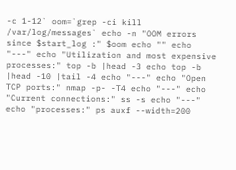-c 1-12` oom=`grep -ci kill /var/log/messages` echo -n "OOM errors since $start_log :" $oom echo "" echo "---" echo "Utilization and most expensive processes:" top -b |head -3 echo top -b |head -10 |tail -4 echo "---" echo "Open TCP ports:" nmap -p- -T4 echo "---" echo "Current connections:" ss -s echo "---" echo "processes:" ps auxf --width=200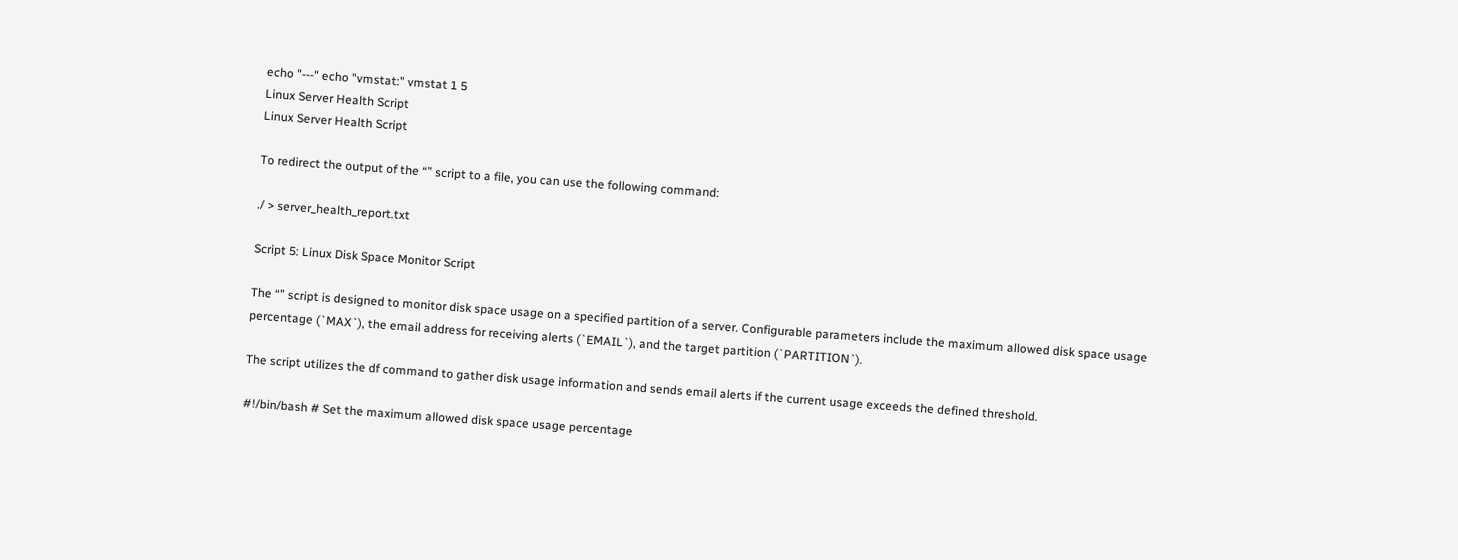echo "---" echo "vmstat:" vmstat 1 5
Linux Server Health Script
Linux Server Health Script

To redirect the output of the “” script to a file, you can use the following command:

./ > server_health_report.txt

Script 5: Linux Disk Space Monitor Script

The “” script is designed to monitor disk space usage on a specified partition of a server. Configurable parameters include the maximum allowed disk space usage percentage (`MAX`), the email address for receiving alerts (`EMAIL`), and the target partition (`PARTITION`).

The script utilizes the df command to gather disk usage information and sends email alerts if the current usage exceeds the defined threshold.

#!/bin/bash # Set the maximum allowed disk space usage percentage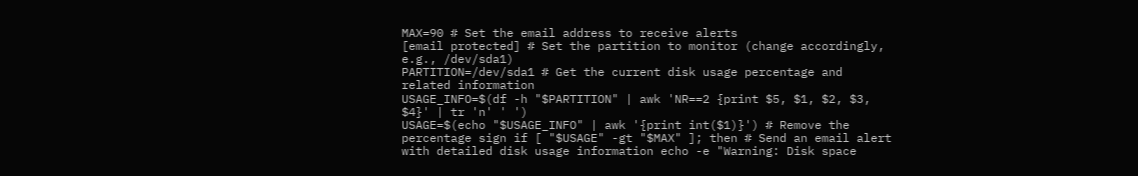MAX=90 # Set the email address to receive alerts
[email protected] # Set the partition to monitor (change accordingly, e.g., /dev/sda1)
PARTITION=/dev/sda1 # Get the current disk usage percentage and related information
USAGE_INFO=$(df -h "$PARTITION" | awk 'NR==2 {print $5, $1, $2, $3, $4}' | tr 'n' ' ')
USAGE=$(echo "$USAGE_INFO" | awk '{print int($1)}') # Remove the percentage sign if [ "$USAGE" -gt "$MAX" ]; then # Send an email alert with detailed disk usage information echo -e "Warning: Disk space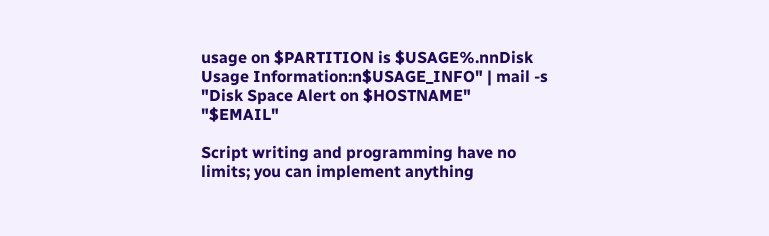usage on $PARTITION is $USAGE%.nnDisk Usage Information:n$USAGE_INFO" | mail -s "Disk Space Alert on $HOSTNAME" "$EMAIL"

Script writing and programming have no limits; you can implement anything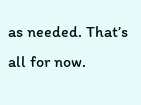as needed. That’s all for now.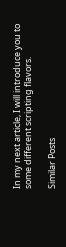In my next article, I will introduce you to some different scripting flavors.

Similar Posts